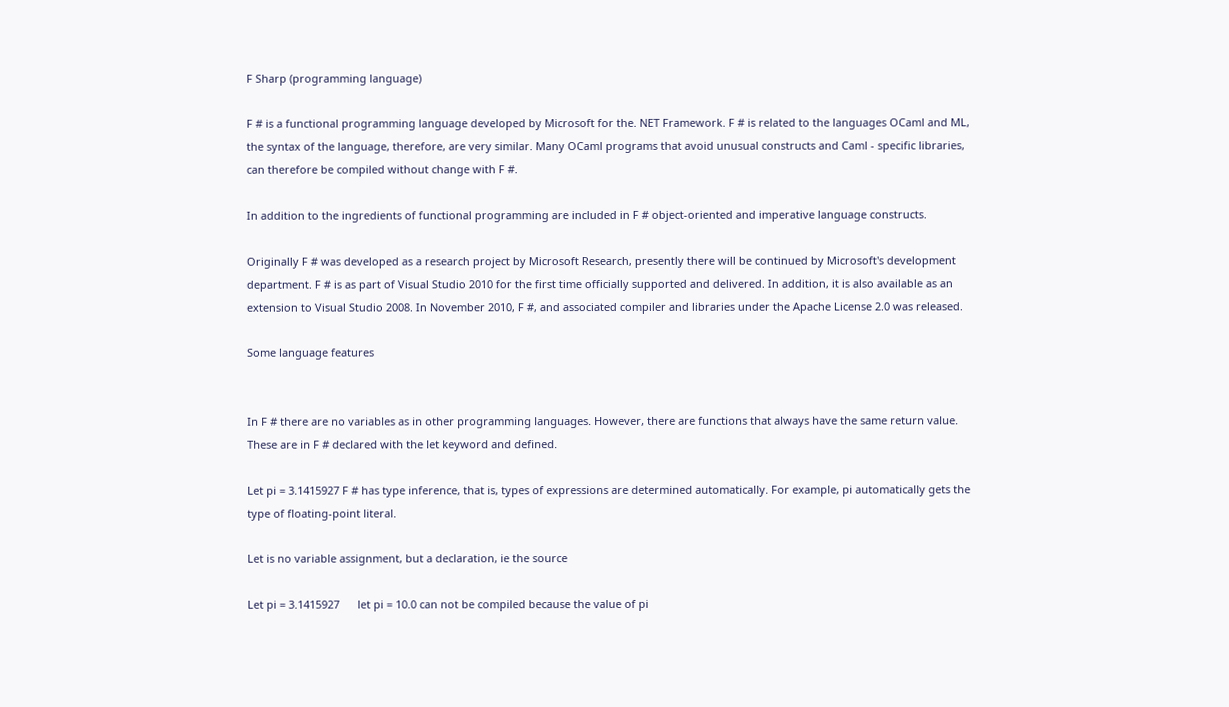F Sharp (programming language)

F # is a functional programming language developed by Microsoft for the. NET Framework. F # is related to the languages OCaml and ML, the syntax of the language, therefore, are very similar. Many OCaml programs that avoid unusual constructs and Caml - specific libraries, can therefore be compiled without change with F #.

In addition to the ingredients of functional programming are included in F # object-oriented and imperative language constructs.

Originally F # was developed as a research project by Microsoft Research, presently there will be continued by Microsoft's development department. F # is as part of Visual Studio 2010 for the first time officially supported and delivered. In addition, it is also available as an extension to Visual Studio 2008. In November 2010, F #, and associated compiler and libraries under the Apache License 2.0 was released.

Some language features


In F # there are no variables as in other programming languages. However, there are functions that always have the same return value. These are in F # declared with the let keyword and defined.

Let pi = 3.1415927 F # has type inference, that is, types of expressions are determined automatically. For example, pi automatically gets the type of floating-point literal.

Let is no variable assignment, but a declaration, ie the source

Let pi = 3.1415927      let pi = 10.0 can not be compiled because the value of pi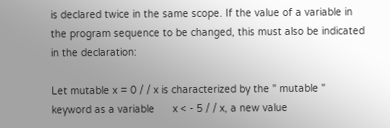is declared twice in the same scope. If the value of a variable in the program sequence to be changed, this must also be indicated in the declaration:

Let mutable x = 0 / / x is characterized by the " mutable " keyword as a variable      x < - 5 / / x, a new value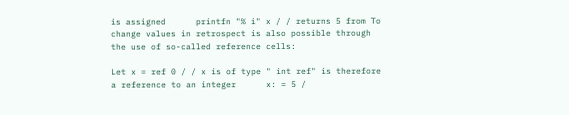is assigned      printfn "% i" x / / returns 5 from To change values in retrospect is also possible through the use of so-called reference cells:

Let x = ref 0 / / x is of type " int ref" is therefore a reference to an integer      x: = 5 /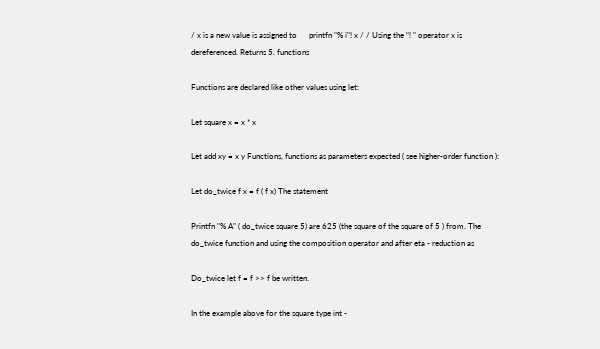/ x is a new value is assigned to      printfn "% i"! x / / Using the "! " operator x is dereferenced. Returns 5. functions

Functions are declared like other values using let:

Let square x = x * x

Let add xy = x y Functions, functions as parameters expected ( see higher-order function ):

Let do_twice f x = f ( f x) The statement

Printfn "% A" ( do_twice square 5) are 625 (the square of the square of 5 ) from. The do_twice function and using the composition operator and after eta - reduction as

Do_twice let f = f >> f be written.

In the example above for the square type int -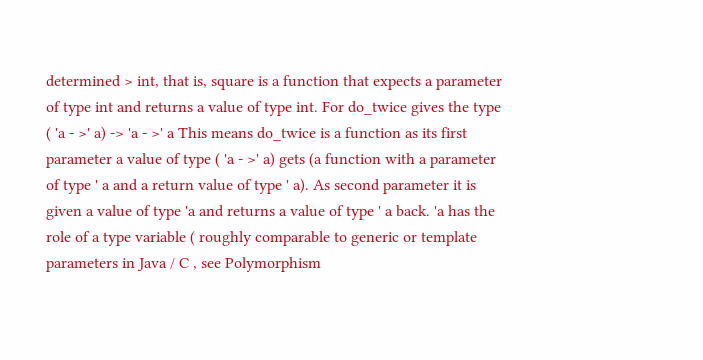determined > int, that is, square is a function that expects a parameter of type int and returns a value of type int. For do_twice gives the type ( 'a - >' a) -> 'a - >' a This means do_twice is a function as its first parameter a value of type ( 'a - >' a) gets (a function with a parameter of type ' a and a return value of type ' a). As second parameter it is given a value of type 'a and returns a value of type ' a back. 'a has the role of a type variable ( roughly comparable to generic or template parameters in Java / C , see Polymorphism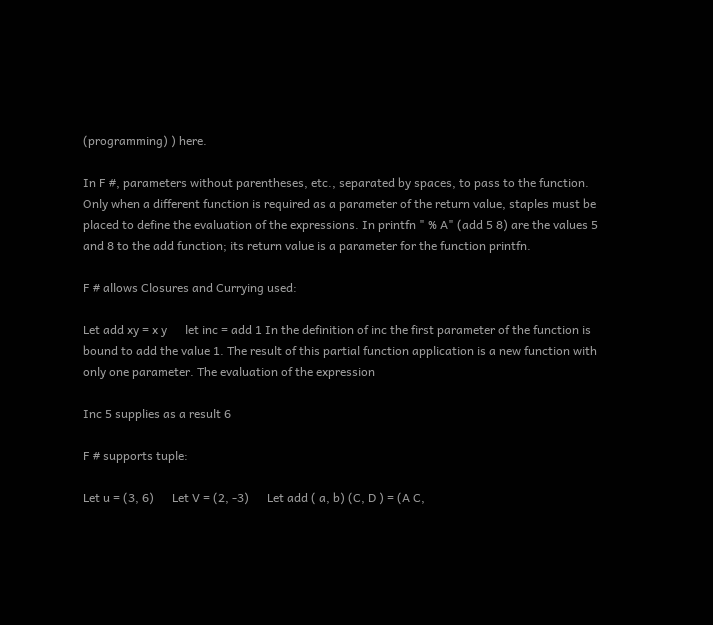(programming) ) here.

In F #, parameters without parentheses, etc., separated by spaces, to pass to the function. Only when a different function is required as a parameter of the return value, staples must be placed to define the evaluation of the expressions. In printfn " % A" (add 5 8) are the values 5 and 8 to the add function; its return value is a parameter for the function printfn.

F # allows Closures and Currying used:

Let add xy = x y      let inc = add 1 In the definition of inc the first parameter of the function is bound to add the value 1. The result of this partial function application is a new function with only one parameter. The evaluation of the expression

Inc 5 supplies as a result 6

F # supports tuple:

Let u = (3, 6)      Let V = (2, -3)      Let add ( a, b) (C, D ) = (A C,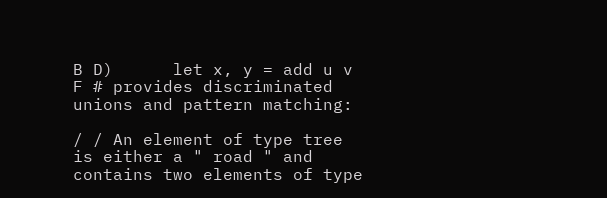B D)      let x, y = add u v F # provides discriminated unions and pattern matching:

/ / An element of type tree is either a " road " and contains two elements of type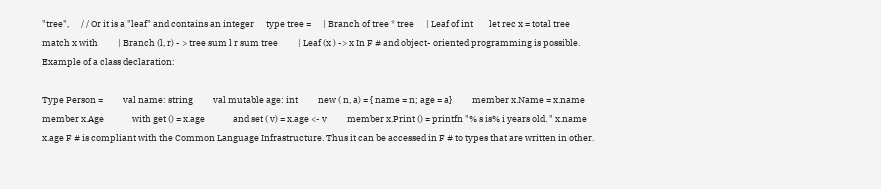"tree",      / / Or it is a "leaf" and contains an integer      type tree =      | Branch of tree * tree      | Leaf of int        let rec x = total tree          match x with          | Branch (l, r) - > tree sum l r sum tree          | Leaf (x ) -> x In F # and object- oriented programming is possible. Example of a class declaration:

Type Person =          val name: string          val mutable age: int          new ( n, a) = { name = n; age = a}          member x.Name = x.name          member x.Age              with get () = x.age              and set ( v) = x.age <- v          member x.Print () = printfn "% s is% i years old. " x.name x.age F # is compliant with the Common Language Infrastructure. Thus it can be accessed in F # to types that are written in other.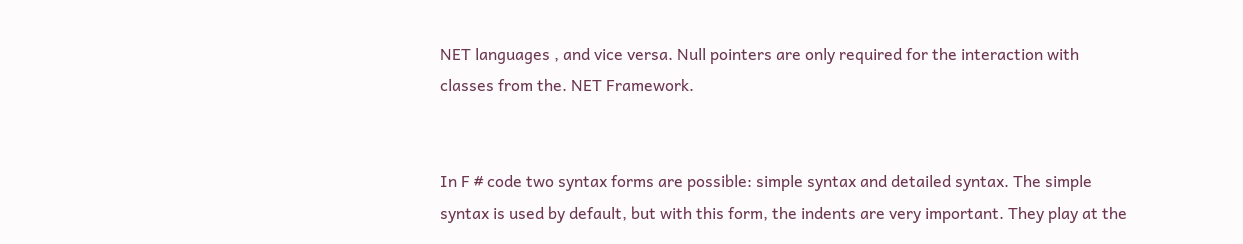NET languages , and vice versa. Null pointers are only required for the interaction with classes from the. NET Framework.


In F # code two syntax forms are possible: simple syntax and detailed syntax. The simple syntax is used by default, but with this form, the indents are very important. They play at the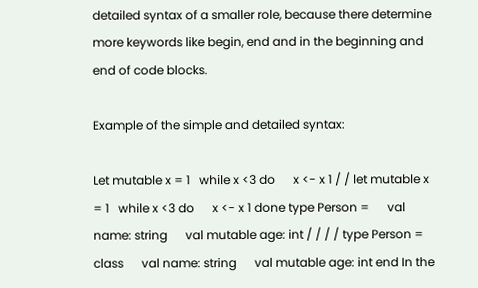detailed syntax of a smaller role, because there determine more keywords like begin, end and in the beginning and end of code blocks.

Example of the simple and detailed syntax:

Let mutable x = 1   while x <3 do      x <- x 1 / / let mutable x = 1   while x <3 do      x <- x 1 done type Person =      val name: string      val mutable age: int / / / / type Person = class      val name: string      val mutable age: int end In the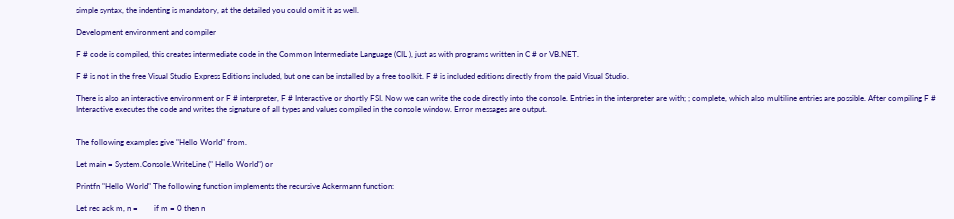simple syntax, the indenting is mandatory, at the detailed you could omit it as well.

Development environment and compiler

F # code is compiled, this creates intermediate code in the Common Intermediate Language (CIL ), just as with programs written in C # or VB.NET.

F # is not in the free Visual Studio Express Editions included, but one can be installed by a free toolkit. F # is included editions directly from the paid Visual Studio.

There is also an interactive environment or F # interpreter, F # Interactive or shortly FSI. Now we can write the code directly into the console. Entries in the interpreter are with; ; complete, which also multiline entries are possible. After compiling F # Interactive executes the code and writes the signature of all types and values compiled in the console window. Error messages are output.


The following examples give "Hello World" from.

Let main = System.Console.WriteLine (" Hello World") or

Printfn "Hello World" The following function implements the recursive Ackermann function:

Let rec ack m, n =        if m = 0 then n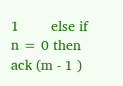1        else if n = 0 then ack (m - 1 )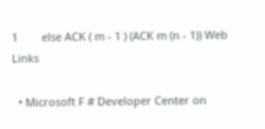1        else ACK ( m - 1 ) (ACK m (n - 1)) Web Links

  • Microsoft F # Developer Center on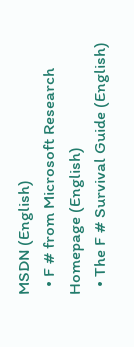MSDN (English)
  • F # from Microsoft Research Homepage (English)
  • The F # Survival Guide (English)